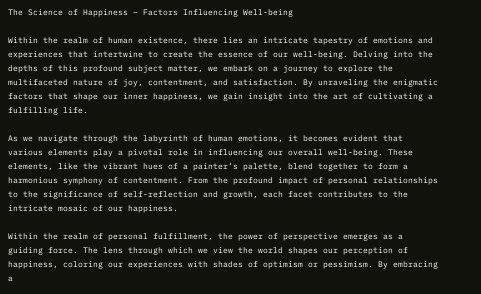The Science of Happiness – Factors Influencing Well-being

Within the realm of human existence, there lies an intricate tapestry of emotions and experiences that intertwine to create the essence of our well-being. Delving into the depths of this profound subject matter, we embark on a journey to explore the multifaceted nature of joy, contentment, and satisfaction. By unraveling the enigmatic factors that shape our inner happiness, we gain insight into the art of cultivating a fulfilling life.

As we navigate through the labyrinth of human emotions, it becomes evident that various elements play a pivotal role in influencing our overall well-being. These elements, like the vibrant hues of a painter’s palette, blend together to form a harmonious symphony of contentment. From the profound impact of personal relationships to the significance of self-reflection and growth, each facet contributes to the intricate mosaic of our happiness.

Within the realm of personal fulfillment, the power of perspective emerges as a guiding force. The lens through which we view the world shapes our perception of happiness, coloring our experiences with shades of optimism or pessimism. By embracing a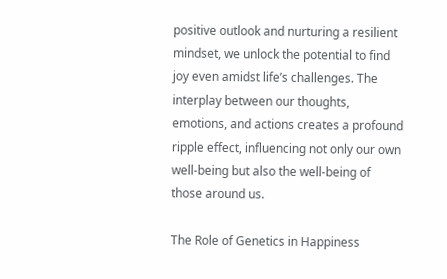positive outlook and nurturing a resilient mindset, we unlock the potential to find joy even amidst life’s challenges. The interplay between our thoughts, emotions, and actions creates a profound ripple effect, influencing not only our own well-being but also the well-being of those around us.

The Role of Genetics in Happiness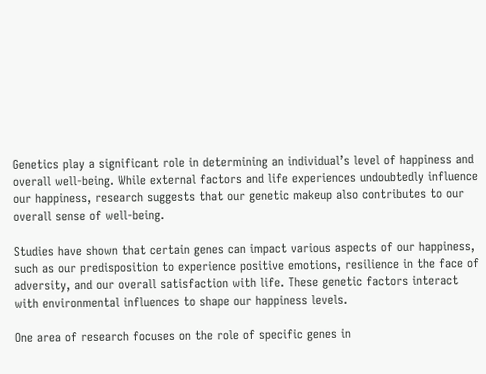Genetics play a significant role in determining an individual’s level of happiness and overall well-being. While external factors and life experiences undoubtedly influence our happiness, research suggests that our genetic makeup also contributes to our overall sense of well-being.

Studies have shown that certain genes can impact various aspects of our happiness, such as our predisposition to experience positive emotions, resilience in the face of adversity, and our overall satisfaction with life. These genetic factors interact with environmental influences to shape our happiness levels.

One area of research focuses on the role of specific genes in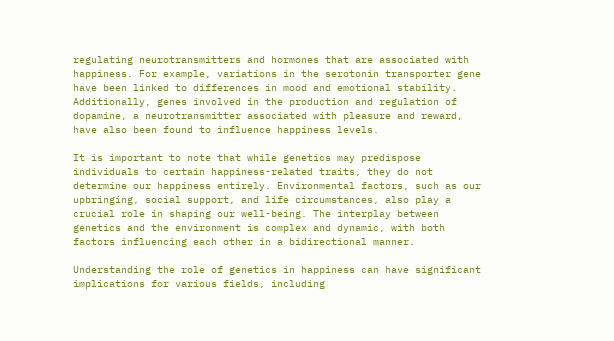regulating neurotransmitters and hormones that are associated with happiness. For example, variations in the serotonin transporter gene have been linked to differences in mood and emotional stability. Additionally, genes involved in the production and regulation of dopamine, a neurotransmitter associated with pleasure and reward, have also been found to influence happiness levels.

It is important to note that while genetics may predispose individuals to certain happiness-related traits, they do not determine our happiness entirely. Environmental factors, such as our upbringing, social support, and life circumstances, also play a crucial role in shaping our well-being. The interplay between genetics and the environment is complex and dynamic, with both factors influencing each other in a bidirectional manner.

Understanding the role of genetics in happiness can have significant implications for various fields, including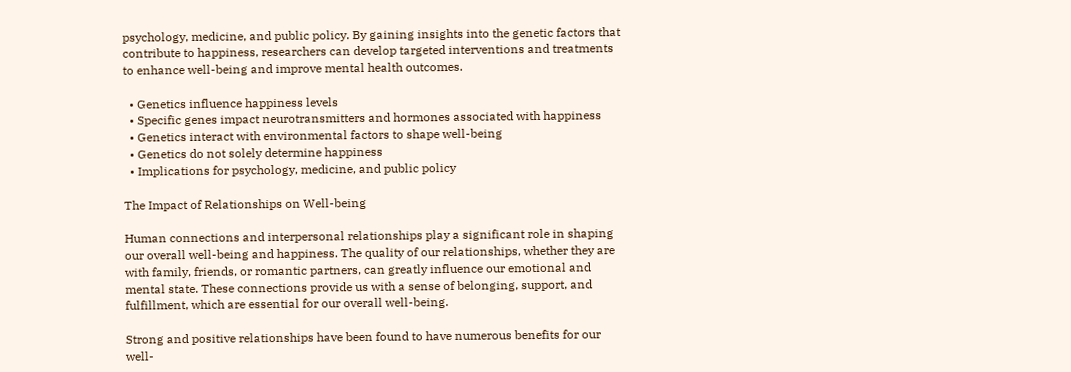psychology, medicine, and public policy. By gaining insights into the genetic factors that contribute to happiness, researchers can develop targeted interventions and treatments to enhance well-being and improve mental health outcomes.

  • Genetics influence happiness levels
  • Specific genes impact neurotransmitters and hormones associated with happiness
  • Genetics interact with environmental factors to shape well-being
  • Genetics do not solely determine happiness
  • Implications for psychology, medicine, and public policy

The Impact of Relationships on Well-being

Human connections and interpersonal relationships play a significant role in shaping our overall well-being and happiness. The quality of our relationships, whether they are with family, friends, or romantic partners, can greatly influence our emotional and mental state. These connections provide us with a sense of belonging, support, and fulfillment, which are essential for our overall well-being.

Strong and positive relationships have been found to have numerous benefits for our well-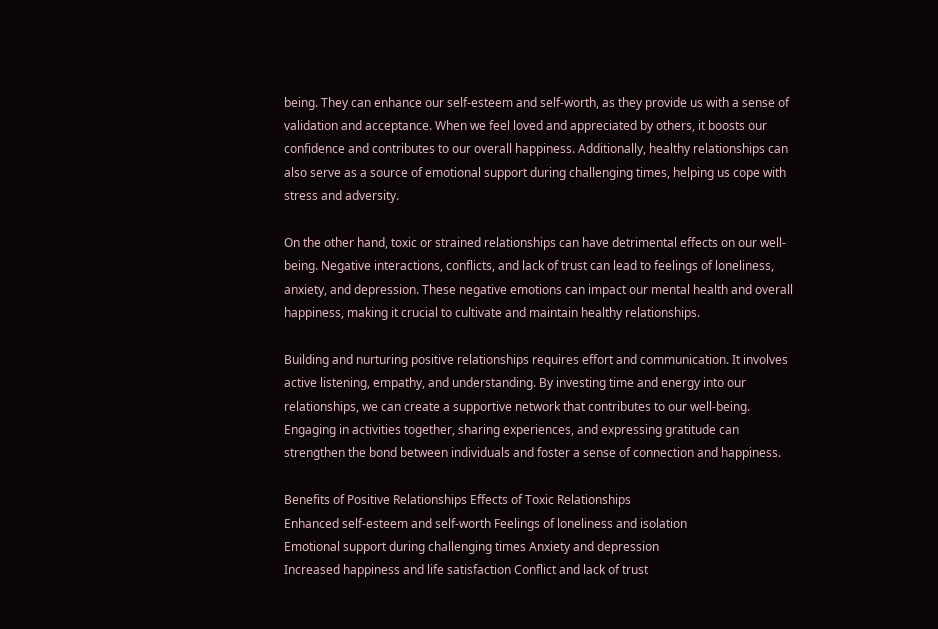being. They can enhance our self-esteem and self-worth, as they provide us with a sense of validation and acceptance. When we feel loved and appreciated by others, it boosts our confidence and contributes to our overall happiness. Additionally, healthy relationships can also serve as a source of emotional support during challenging times, helping us cope with stress and adversity.

On the other hand, toxic or strained relationships can have detrimental effects on our well-being. Negative interactions, conflicts, and lack of trust can lead to feelings of loneliness, anxiety, and depression. These negative emotions can impact our mental health and overall happiness, making it crucial to cultivate and maintain healthy relationships.

Building and nurturing positive relationships requires effort and communication. It involves active listening, empathy, and understanding. By investing time and energy into our relationships, we can create a supportive network that contributes to our well-being. Engaging in activities together, sharing experiences, and expressing gratitude can strengthen the bond between individuals and foster a sense of connection and happiness.

Benefits of Positive Relationships Effects of Toxic Relationships
Enhanced self-esteem and self-worth Feelings of loneliness and isolation
Emotional support during challenging times Anxiety and depression
Increased happiness and life satisfaction Conflict and lack of trust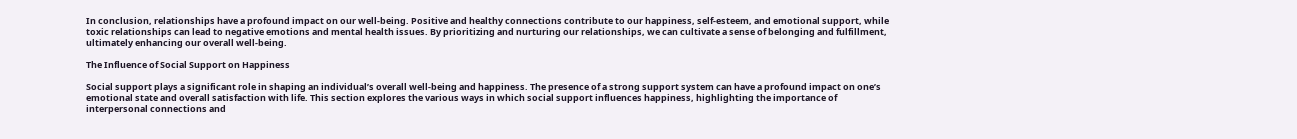In conclusion, relationships have a profound impact on our well-being. Positive and healthy connections contribute to our happiness, self-esteem, and emotional support, while toxic relationships can lead to negative emotions and mental health issues. By prioritizing and nurturing our relationships, we can cultivate a sense of belonging and fulfillment, ultimately enhancing our overall well-being.

The Influence of Social Support on Happiness

Social support plays a significant role in shaping an individual’s overall well-being and happiness. The presence of a strong support system can have a profound impact on one’s emotional state and overall satisfaction with life. This section explores the various ways in which social support influences happiness, highlighting the importance of interpersonal connections and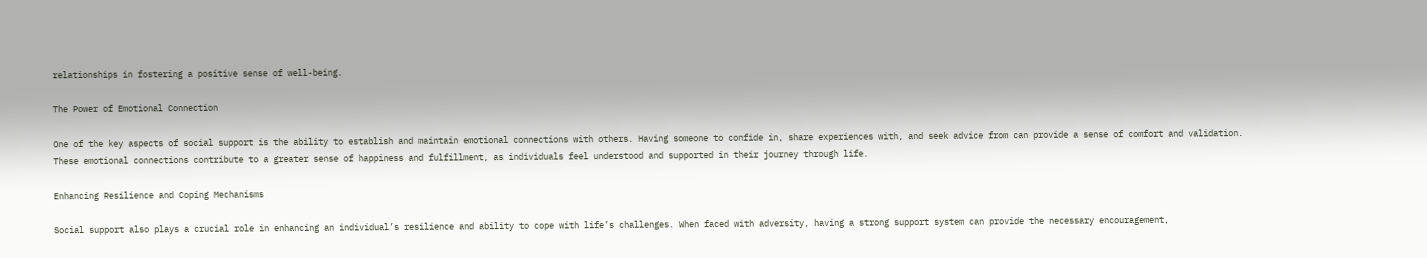relationships in fostering a positive sense of well-being.

The Power of Emotional Connection

One of the key aspects of social support is the ability to establish and maintain emotional connections with others. Having someone to confide in, share experiences with, and seek advice from can provide a sense of comfort and validation. These emotional connections contribute to a greater sense of happiness and fulfillment, as individuals feel understood and supported in their journey through life.

Enhancing Resilience and Coping Mechanisms

Social support also plays a crucial role in enhancing an individual’s resilience and ability to cope with life’s challenges. When faced with adversity, having a strong support system can provide the necessary encouragement,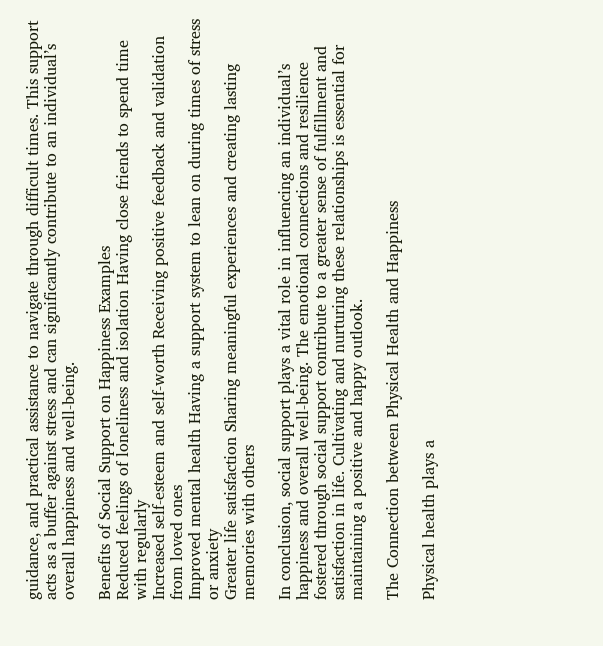guidance, and practical assistance to navigate through difficult times. This support acts as a buffer against stress and can significantly contribute to an individual’s overall happiness and well-being.

Benefits of Social Support on Happiness Examples
Reduced feelings of loneliness and isolation Having close friends to spend time with regularly
Increased self-esteem and self-worth Receiving positive feedback and validation from loved ones
Improved mental health Having a support system to lean on during times of stress or anxiety
Greater life satisfaction Sharing meaningful experiences and creating lasting memories with others

In conclusion, social support plays a vital role in influencing an individual’s happiness and overall well-being. The emotional connections and resilience fostered through social support contribute to a greater sense of fulfillment and satisfaction in life. Cultivating and nurturing these relationships is essential for maintaining a positive and happy outlook.

The Connection between Physical Health and Happiness

Physical health plays a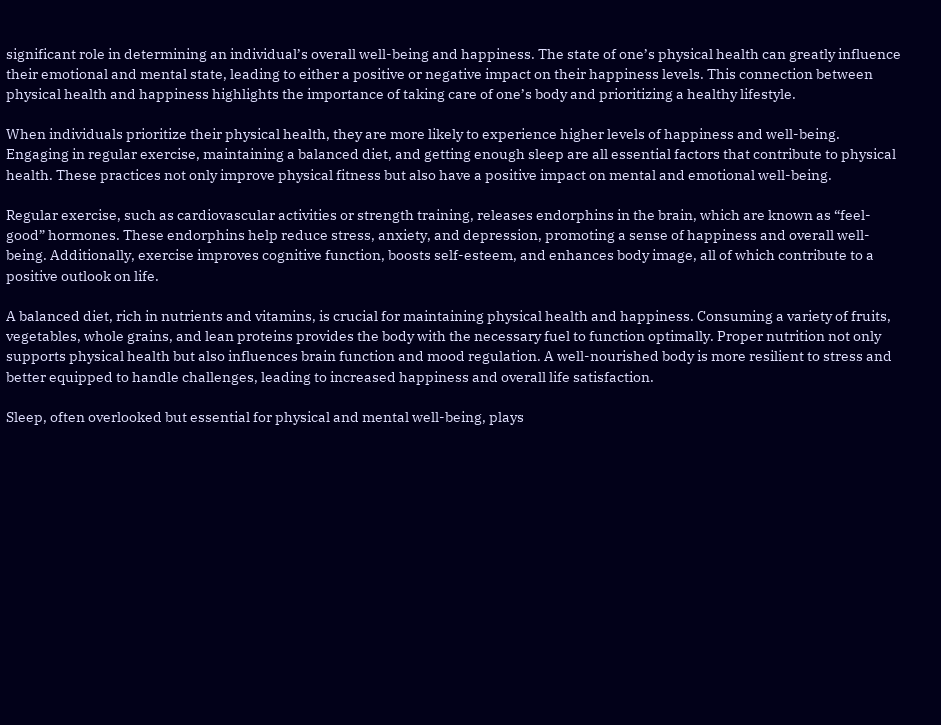significant role in determining an individual’s overall well-being and happiness. The state of one’s physical health can greatly influence their emotional and mental state, leading to either a positive or negative impact on their happiness levels. This connection between physical health and happiness highlights the importance of taking care of one’s body and prioritizing a healthy lifestyle.

When individuals prioritize their physical health, they are more likely to experience higher levels of happiness and well-being. Engaging in regular exercise, maintaining a balanced diet, and getting enough sleep are all essential factors that contribute to physical health. These practices not only improve physical fitness but also have a positive impact on mental and emotional well-being.

Regular exercise, such as cardiovascular activities or strength training, releases endorphins in the brain, which are known as “feel-good” hormones. These endorphins help reduce stress, anxiety, and depression, promoting a sense of happiness and overall well-being. Additionally, exercise improves cognitive function, boosts self-esteem, and enhances body image, all of which contribute to a positive outlook on life.

A balanced diet, rich in nutrients and vitamins, is crucial for maintaining physical health and happiness. Consuming a variety of fruits, vegetables, whole grains, and lean proteins provides the body with the necessary fuel to function optimally. Proper nutrition not only supports physical health but also influences brain function and mood regulation. A well-nourished body is more resilient to stress and better equipped to handle challenges, leading to increased happiness and overall life satisfaction.

Sleep, often overlooked but essential for physical and mental well-being, plays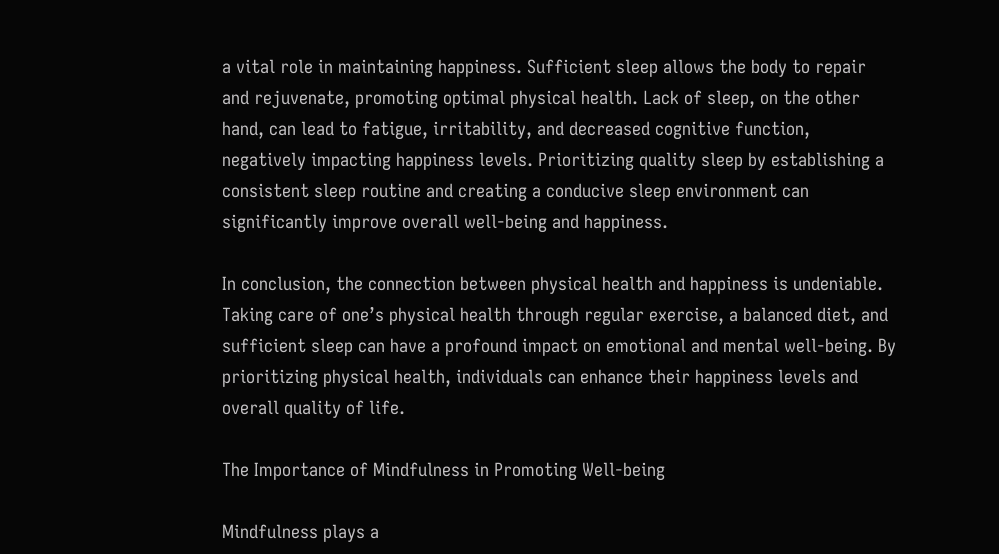a vital role in maintaining happiness. Sufficient sleep allows the body to repair and rejuvenate, promoting optimal physical health. Lack of sleep, on the other hand, can lead to fatigue, irritability, and decreased cognitive function, negatively impacting happiness levels. Prioritizing quality sleep by establishing a consistent sleep routine and creating a conducive sleep environment can significantly improve overall well-being and happiness.

In conclusion, the connection between physical health and happiness is undeniable. Taking care of one’s physical health through regular exercise, a balanced diet, and sufficient sleep can have a profound impact on emotional and mental well-being. By prioritizing physical health, individuals can enhance their happiness levels and overall quality of life.

The Importance of Mindfulness in Promoting Well-being

Mindfulness plays a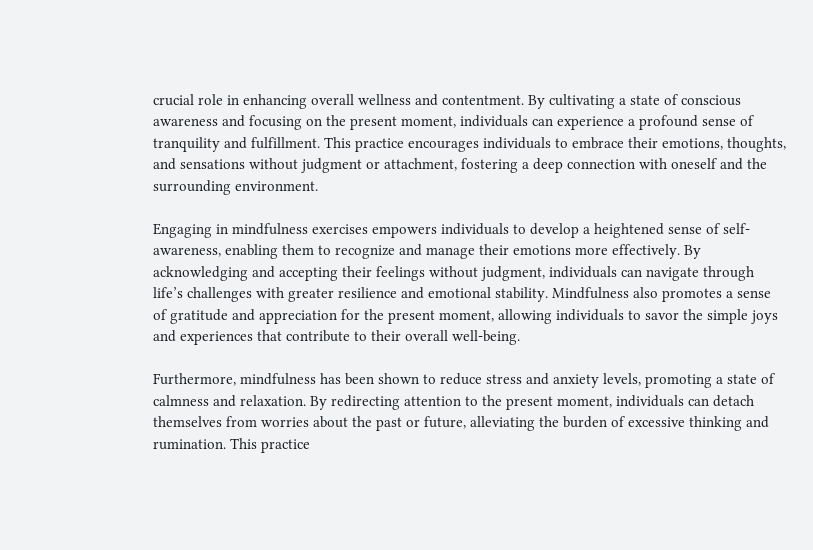crucial role in enhancing overall wellness and contentment. By cultivating a state of conscious awareness and focusing on the present moment, individuals can experience a profound sense of tranquility and fulfillment. This practice encourages individuals to embrace their emotions, thoughts, and sensations without judgment or attachment, fostering a deep connection with oneself and the surrounding environment.

Engaging in mindfulness exercises empowers individuals to develop a heightened sense of self-awareness, enabling them to recognize and manage their emotions more effectively. By acknowledging and accepting their feelings without judgment, individuals can navigate through life’s challenges with greater resilience and emotional stability. Mindfulness also promotes a sense of gratitude and appreciation for the present moment, allowing individuals to savor the simple joys and experiences that contribute to their overall well-being.

Furthermore, mindfulness has been shown to reduce stress and anxiety levels, promoting a state of calmness and relaxation. By redirecting attention to the present moment, individuals can detach themselves from worries about the past or future, alleviating the burden of excessive thinking and rumination. This practice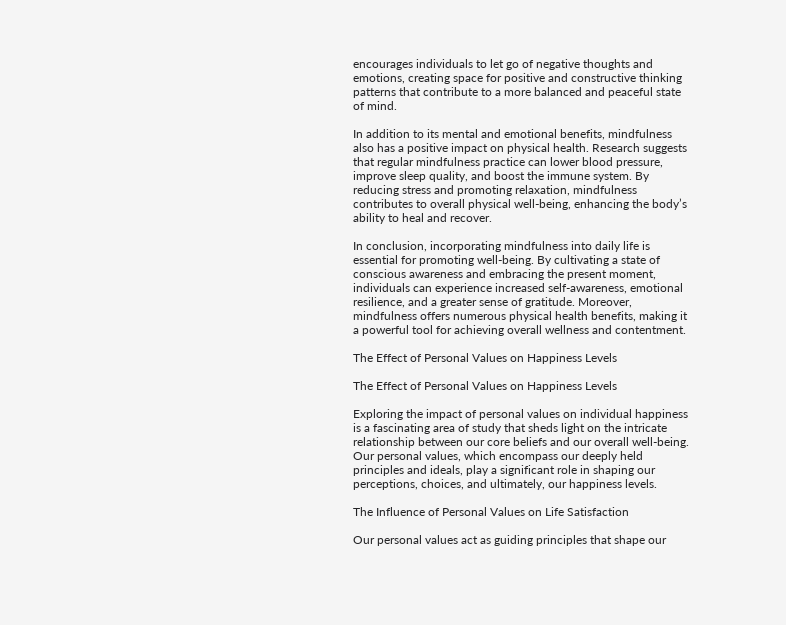encourages individuals to let go of negative thoughts and emotions, creating space for positive and constructive thinking patterns that contribute to a more balanced and peaceful state of mind.

In addition to its mental and emotional benefits, mindfulness also has a positive impact on physical health. Research suggests that regular mindfulness practice can lower blood pressure, improve sleep quality, and boost the immune system. By reducing stress and promoting relaxation, mindfulness contributes to overall physical well-being, enhancing the body’s ability to heal and recover.

In conclusion, incorporating mindfulness into daily life is essential for promoting well-being. By cultivating a state of conscious awareness and embracing the present moment, individuals can experience increased self-awareness, emotional resilience, and a greater sense of gratitude. Moreover, mindfulness offers numerous physical health benefits, making it a powerful tool for achieving overall wellness and contentment.

The Effect of Personal Values on Happiness Levels

The Effect of Personal Values on Happiness Levels

Exploring the impact of personal values on individual happiness is a fascinating area of study that sheds light on the intricate relationship between our core beliefs and our overall well-being. Our personal values, which encompass our deeply held principles and ideals, play a significant role in shaping our perceptions, choices, and ultimately, our happiness levels.

The Influence of Personal Values on Life Satisfaction

Our personal values act as guiding principles that shape our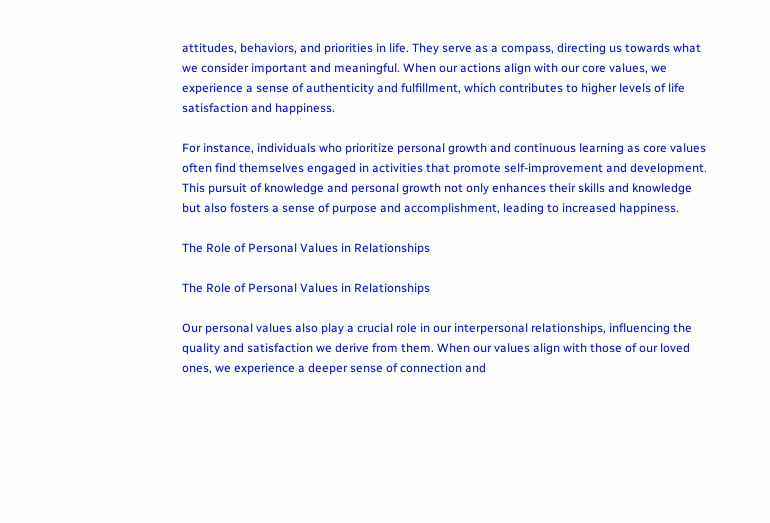attitudes, behaviors, and priorities in life. They serve as a compass, directing us towards what we consider important and meaningful. When our actions align with our core values, we experience a sense of authenticity and fulfillment, which contributes to higher levels of life satisfaction and happiness.

For instance, individuals who prioritize personal growth and continuous learning as core values often find themselves engaged in activities that promote self-improvement and development. This pursuit of knowledge and personal growth not only enhances their skills and knowledge but also fosters a sense of purpose and accomplishment, leading to increased happiness.

The Role of Personal Values in Relationships

The Role of Personal Values in Relationships

Our personal values also play a crucial role in our interpersonal relationships, influencing the quality and satisfaction we derive from them. When our values align with those of our loved ones, we experience a deeper sense of connection and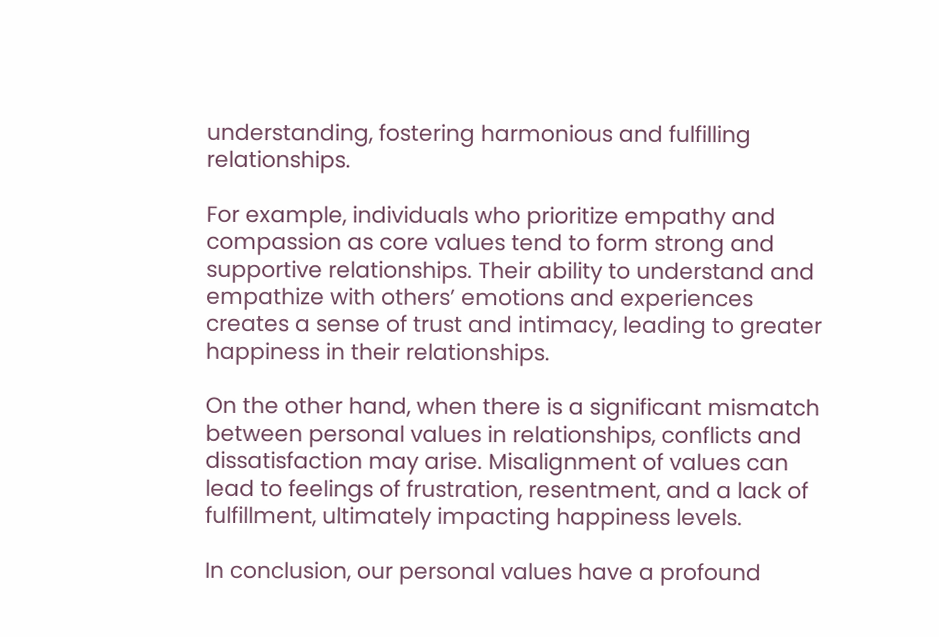understanding, fostering harmonious and fulfilling relationships.

For example, individuals who prioritize empathy and compassion as core values tend to form strong and supportive relationships. Their ability to understand and empathize with others’ emotions and experiences creates a sense of trust and intimacy, leading to greater happiness in their relationships.

On the other hand, when there is a significant mismatch between personal values in relationships, conflicts and dissatisfaction may arise. Misalignment of values can lead to feelings of frustration, resentment, and a lack of fulfillment, ultimately impacting happiness levels.

In conclusion, our personal values have a profound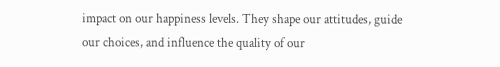impact on our happiness levels. They shape our attitudes, guide our choices, and influence the quality of our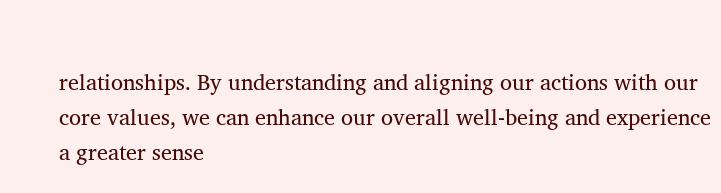relationships. By understanding and aligning our actions with our core values, we can enhance our overall well-being and experience a greater sense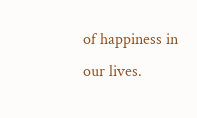of happiness in our lives.